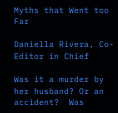Myths that Went too Far

Daniella Rivera, Co-Editor in Chief

Was it a murder by her husband? Or an accident?  Was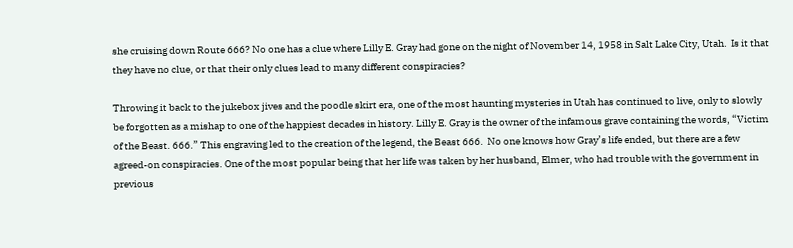she cruising down Route 666? No one has a clue where Lilly E. Gray had gone on the night of November 14, 1958 in Salt Lake City, Utah.  Is it that they have no clue, or that their only clues lead to many different conspiracies?

Throwing it back to the jukebox jives and the poodle skirt era, one of the most haunting mysteries in Utah has continued to live, only to slowly be forgotten as a mishap to one of the happiest decades in history. Lilly E. Gray is the owner of the infamous grave containing the words, “Victim of the Beast. 666.” This engraving led to the creation of the legend, the Beast 666.  No one knows how Gray’s life ended, but there are a few agreed-on conspiracies. One of the most popular being that her life was taken by her husband, Elmer, who had trouble with the government in previous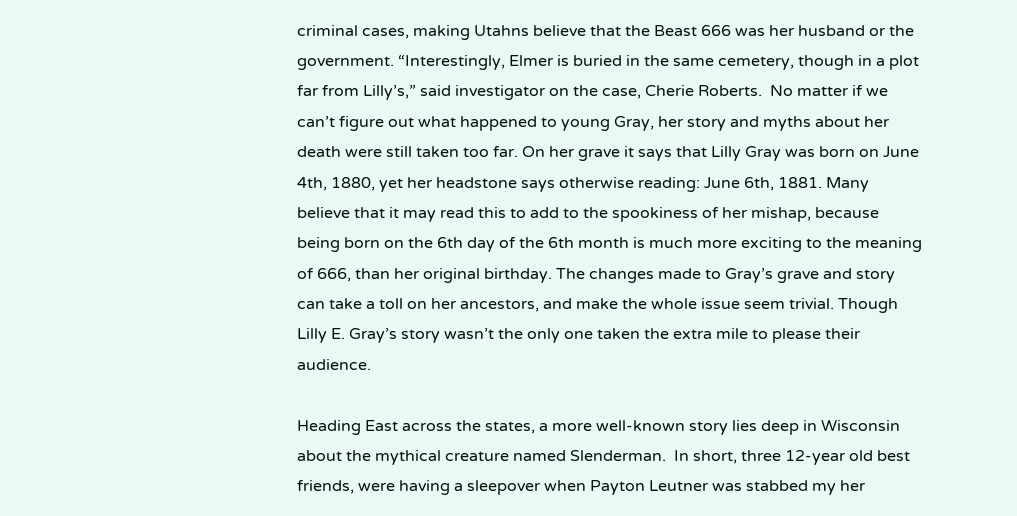criminal cases, making Utahns believe that the Beast 666 was her husband or the government. “Interestingly, Elmer is buried in the same cemetery, though in a plot far from Lilly’s,” said investigator on the case, Cherie Roberts.  No matter if we can’t figure out what happened to young Gray, her story and myths about her death were still taken too far. On her grave it says that Lilly Gray was born on June 4th, 1880, yet her headstone says otherwise reading: June 6th, 1881. Many believe that it may read this to add to the spookiness of her mishap, because being born on the 6th day of the 6th month is much more exciting to the meaning of 666, than her original birthday. The changes made to Gray’s grave and story can take a toll on her ancestors, and make the whole issue seem trivial. Though Lilly E. Gray’s story wasn’t the only one taken the extra mile to please their audience.

Heading East across the states, a more well-known story lies deep in Wisconsin about the mythical creature named Slenderman.  In short, three 12-year old best friends, were having a sleepover when Payton Leutner was stabbed my her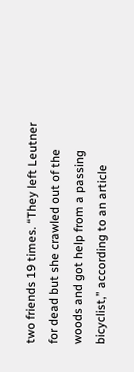two friends 19 times. “They left Leutner for dead but she crawled out of the woods and got help from a passing bicyclist,” according to an article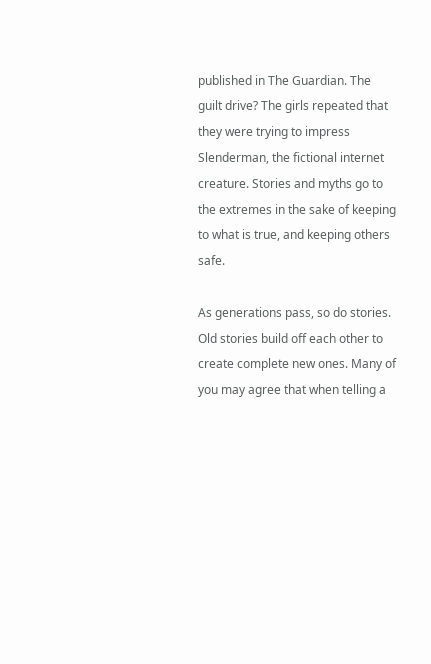published in The Guardian. The guilt drive? The girls repeated that they were trying to impress Slenderman, the fictional internet creature. Stories and myths go to the extremes in the sake of keeping to what is true, and keeping others safe.

As generations pass, so do stories. Old stories build off each other to create complete new ones. Many of you may agree that when telling a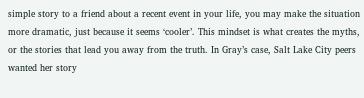simple story to a friend about a recent event in your life, you may make the situation more dramatic, just because it seems ‘cooler’. This mindset is what creates the myths, or the stories that lead you away from the truth. In Gray’s case, Salt Lake City peers wanted her story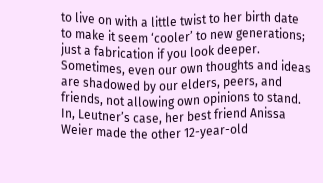to live on with a little twist to her birth date to make it seem ‘cooler’ to new generations; just a fabrication if you look deeper. Sometimes, even our own thoughts and ideas are shadowed by our elders, peers, and friends, not allowing own opinions to stand. In, Leutner’s case, her best friend Anissa Weier made the other 12-year-old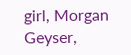girl, Morgan Geyser,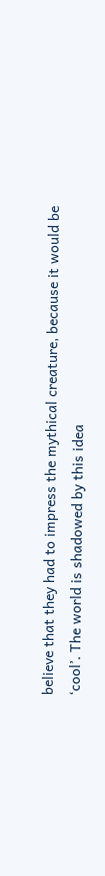believe that they had to impress the mythical creature, because it would be ‘cool’. The world is shadowed by this idea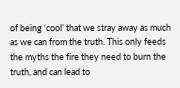of being ‘cool’ that we stray away as much as we can from the truth. This only feeds the myths the fire they need to burn the truth, and can lead to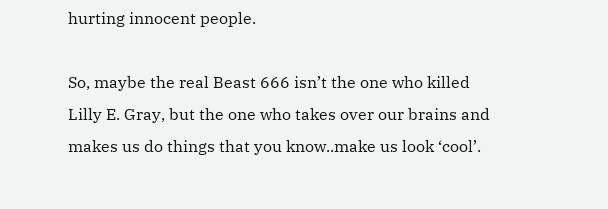hurting innocent people.

So, maybe the real Beast 666 isn’t the one who killed Lilly E. Gray, but the one who takes over our brains and makes us do things that you know..make us look ‘cool’.